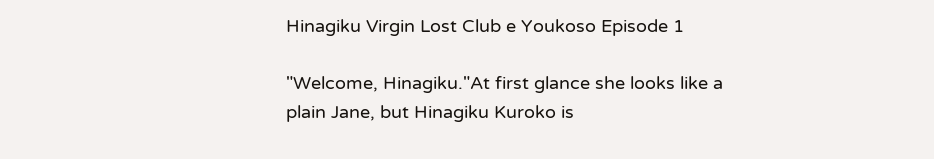Hinagiku Virgin Lost Club e Youkoso Episode 1

"Welcome, Hinagiku."At first glance she looks like a plain Jane, but Hinagiku Kuroko is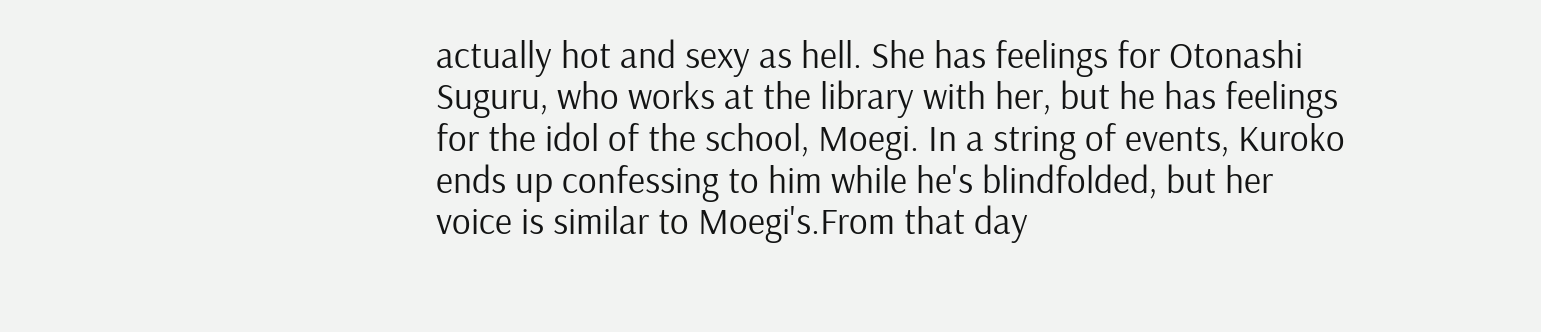actually hot and sexy as hell. She has feelings for Otonashi Suguru, who works at the library with her, but he has feelings for the idol of the school, Moegi. In a string of events, Kuroko ends up confessing to him while he's blindfolded, but her voice is similar to Moegi's.From that day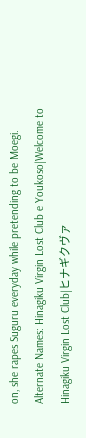on, she rapes Suguru everyday while pretending to be Moegi.
Alternate Names: Hinagiku Virgin Lost Club e Youkoso|Welcome to Hinagiku Virgin Lost Club|ヒナギクヴァ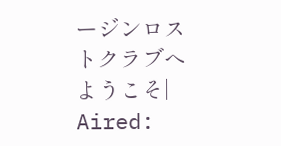ージンロストクラブへようこそ|
Aired: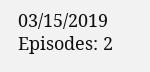03/15/2019
Episodes: 2